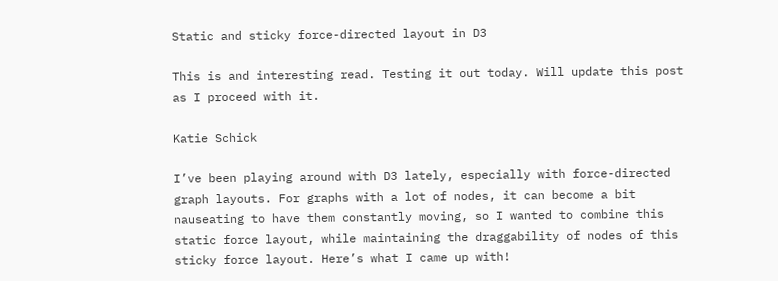Static and sticky force-directed layout in D3

This is and interesting read. Testing it out today. Will update this post as I proceed with it.

Katie Schick

I’ve been playing around with D3 lately, especially with force-directed graph layouts. For graphs with a lot of nodes, it can become a bit nauseating to have them constantly moving, so I wanted to combine this static force layout, while maintaining the draggability of nodes of this sticky force layout. Here’s what I came up with!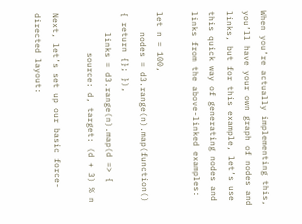When you’re actually implementing this, you’ll have your own graph of nodes and links, but for this example, let’s use this quick way of generating nodes and links from the above-linked examples:

let n = 100,
    nodes = d3.range(n).map(function() { return {}; }),
    links = d3.range(n).map(d => {
        source: d, target: (d + 3) % n

Next, let’s set up our basic force-directed layout: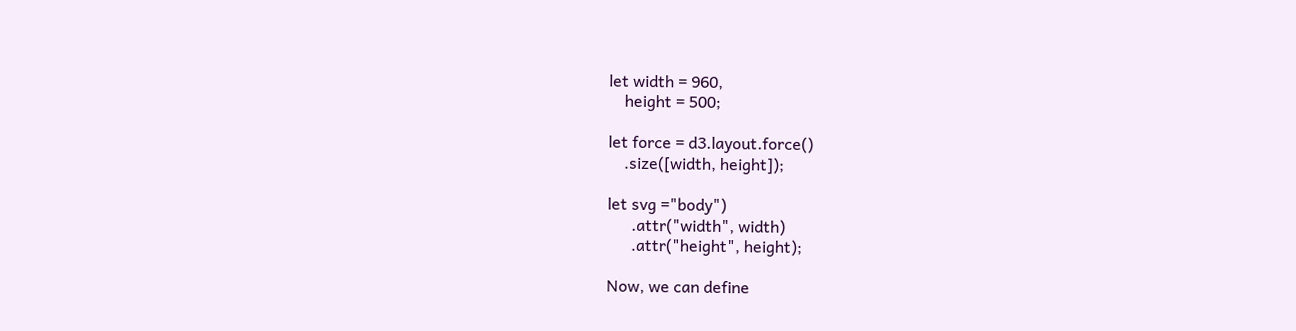let width = 960,
    height = 500;

let force = d3.layout.force()
    .size([width, height]);

let svg ="body")
      .attr("width", width)
      .attr("height", height);

Now, we can define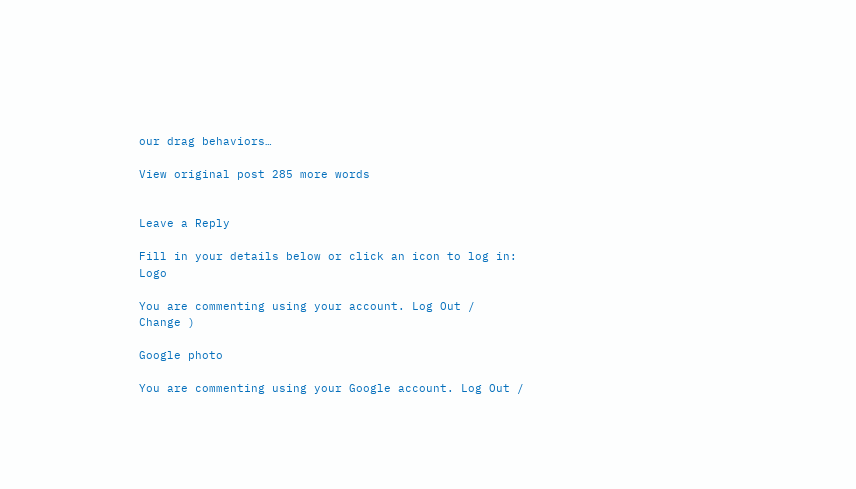our drag behaviors…

View original post 285 more words


Leave a Reply

Fill in your details below or click an icon to log in: Logo

You are commenting using your account. Log Out /  Change )

Google photo

You are commenting using your Google account. Log Out /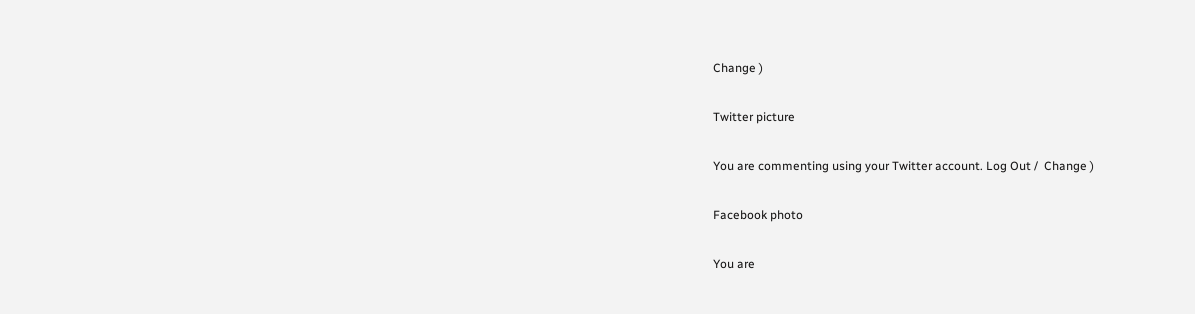Change )

Twitter picture

You are commenting using your Twitter account. Log Out /  Change )

Facebook photo

You are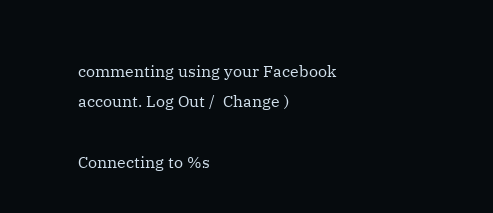commenting using your Facebook account. Log Out /  Change )

Connecting to %s